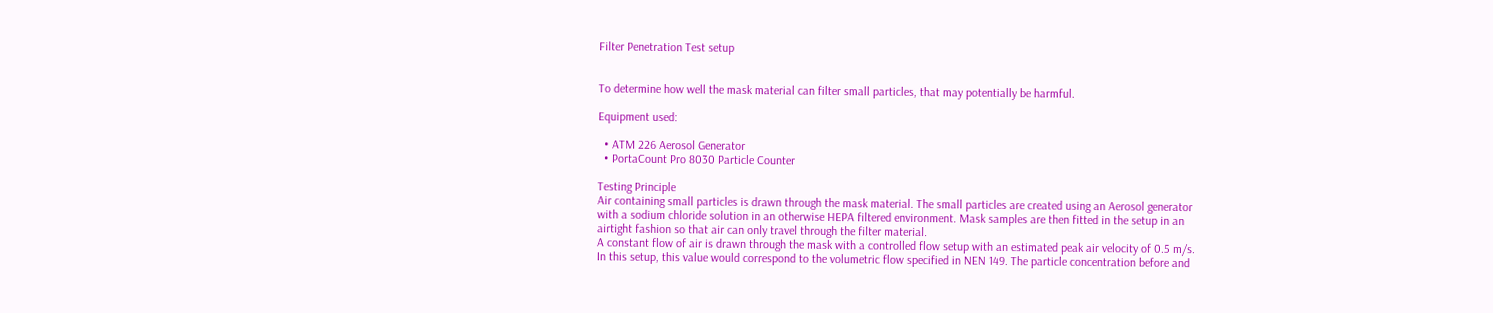Filter Penetration Test setup


To determine how well the mask material can filter small particles, that may potentially be harmful.

Equipment used:

  • ATM 226 Aerosol Generator
  • PortaCount Pro 8030 Particle Counter

Testing Principle
Air containing small particles is drawn through the mask material. The small particles are created using an Aerosol generator with a sodium chloride solution in an otherwise HEPA filtered environment. Mask samples are then fitted in the setup in an airtight fashion so that air can only travel through the filter material.
A constant flow of air is drawn through the mask with a controlled flow setup with an estimated peak air velocity of 0.5 m/s. In this setup, this value would correspond to the volumetric flow specified in NEN 149. The particle concentration before and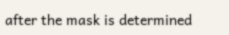after the mask is determined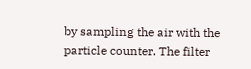by sampling the air with the particle counter. The filter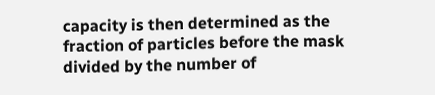capacity is then determined as the fraction of particles before the mask divided by the number of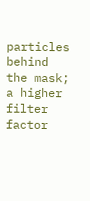particles behind the mask; a higher filter factor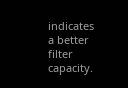indicates a better filter capacity.